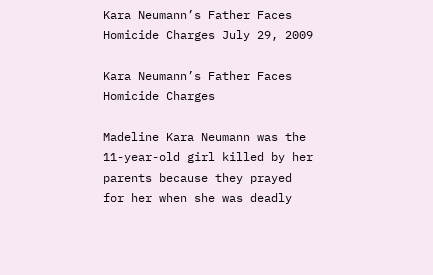Kara Neumann’s Father Faces Homicide Charges July 29, 2009

Kara Neumann’s Father Faces Homicide Charges

Madeline Kara Neumann was the 11-year-old girl killed by her parents because they prayed for her when she was deadly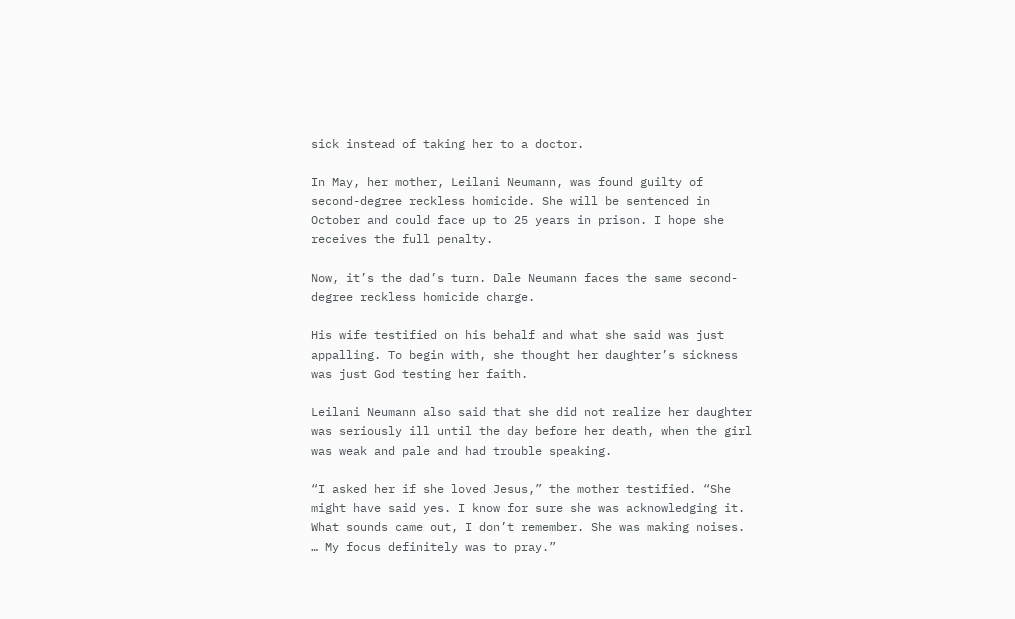sick instead of taking her to a doctor.

In May, her mother, Leilani Neumann, was found guilty of second-degree reckless homicide. She will be sentenced in October and could face up to 25 years in prison. I hope she receives the full penalty.

Now, it’s the dad’s turn. Dale Neumann faces the same second-degree reckless homicide charge.

His wife testified on his behalf and what she said was just appalling. To begin with, she thought her daughter’s sickness was just God testing her faith.

Leilani Neumann also said that she did not realize her daughter was seriously ill until the day before her death, when the girl was weak and pale and had trouble speaking.

“I asked her if she loved Jesus,” the mother testified. “She might have said yes. I know for sure she was acknowledging it. What sounds came out, I don’t remember. She was making noises. … My focus definitely was to pray.”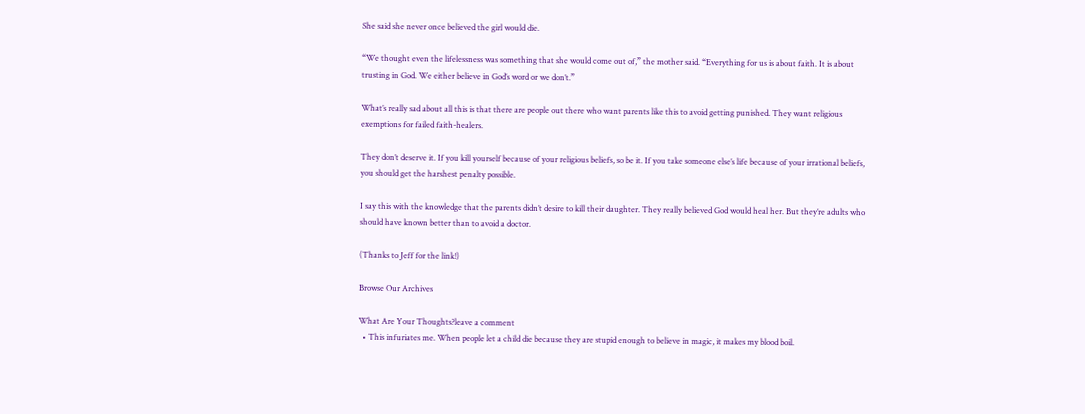She said she never once believed the girl would die.

“We thought even the lifelessness was something that she would come out of,” the mother said. “Everything for us is about faith. It is about trusting in God. We either believe in God’s word or we don’t.”

What’s really sad about all this is that there are people out there who want parents like this to avoid getting punished. They want religious exemptions for failed faith-healers.

They don’t deserve it. If you kill yourself because of your religious beliefs, so be it. If you take someone else’s life because of your irrational beliefs, you should get the harshest penalty possible.

I say this with the knowledge that the parents didn’t desire to kill their daughter. They really believed God would heal her. But they’re adults who should have known better than to avoid a doctor.

(Thanks to Jeff for the link!)

Browse Our Archives

What Are Your Thoughts?leave a comment
  • This infuriates me. When people let a child die because they are stupid enough to believe in magic, it makes my blood boil.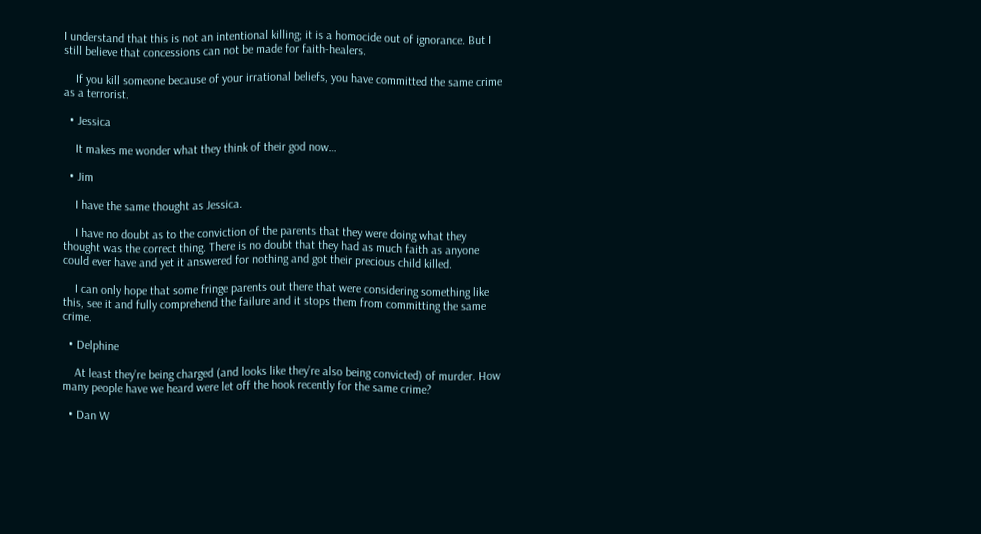I understand that this is not an intentional killing; it is a homocide out of ignorance. But I still believe that concessions can not be made for faith-healers.

    If you kill someone because of your irrational beliefs, you have committed the same crime as a terrorist.

  • Jessica

    It makes me wonder what they think of their god now…

  • Jim

    I have the same thought as Jessica.

    I have no doubt as to the conviction of the parents that they were doing what they thought was the correct thing. There is no doubt that they had as much faith as anyone could ever have and yet it answered for nothing and got their precious child killed.

    I can only hope that some fringe parents out there that were considering something like this, see it and fully comprehend the failure and it stops them from committing the same crime.

  • Delphine

    At least they’re being charged (and looks like they’re also being convicted) of murder. How many people have we heard were let off the hook recently for the same crime?

  • Dan W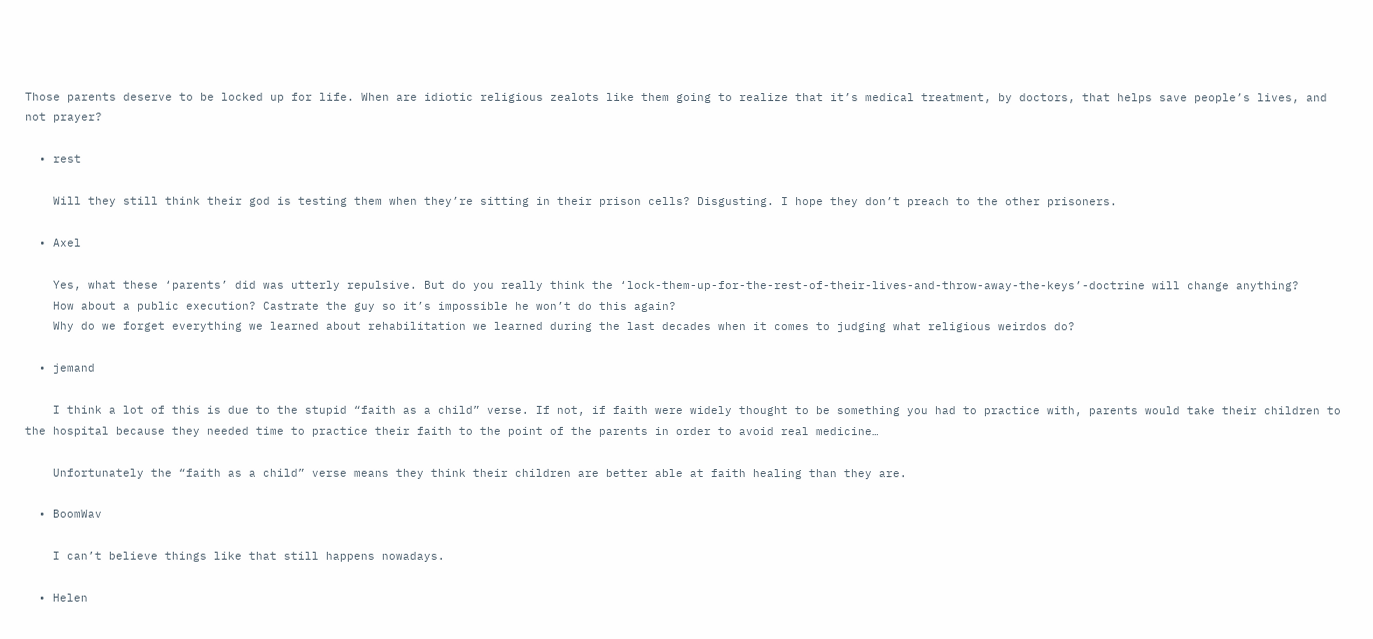Those parents deserve to be locked up for life. When are idiotic religious zealots like them going to realize that it’s medical treatment, by doctors, that helps save people’s lives, and not prayer?

  • rest

    Will they still think their god is testing them when they’re sitting in their prison cells? Disgusting. I hope they don’t preach to the other prisoners.

  • Axel

    Yes, what these ‘parents’ did was utterly repulsive. But do you really think the ‘lock-them-up-for-the-rest-of-their-lives-and-throw-away-the-keys’-doctrine will change anything?
    How about a public execution? Castrate the guy so it’s impossible he won’t do this again?
    Why do we forget everything we learned about rehabilitation we learned during the last decades when it comes to judging what religious weirdos do?

  • jemand

    I think a lot of this is due to the stupid “faith as a child” verse. If not, if faith were widely thought to be something you had to practice with, parents would take their children to the hospital because they needed time to practice their faith to the point of the parents in order to avoid real medicine…

    Unfortunately the “faith as a child” verse means they think their children are better able at faith healing than they are.

  • BoomWav

    I can’t believe things like that still happens nowadays.

  • Helen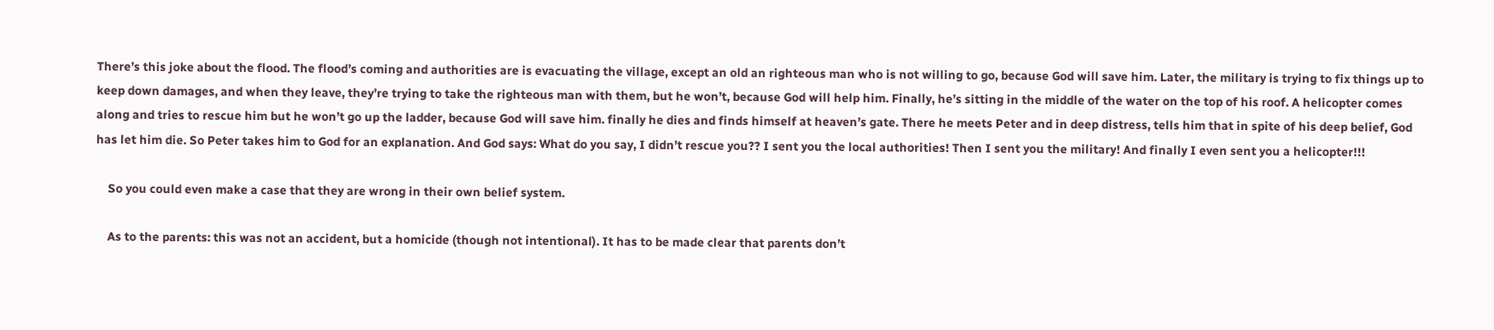There’s this joke about the flood. The flood’s coming and authorities are is evacuating the village, except an old an righteous man who is not willing to go, because God will save him. Later, the military is trying to fix things up to keep down damages, and when they leave, they’re trying to take the righteous man with them, but he won’t, because God will help him. Finally, he’s sitting in the middle of the water on the top of his roof. A helicopter comes along and tries to rescue him but he won’t go up the ladder, because God will save him. finally he dies and finds himself at heaven’s gate. There he meets Peter and in deep distress, tells him that in spite of his deep belief, God has let him die. So Peter takes him to God for an explanation. And God says: What do you say, I didn’t rescue you?? I sent you the local authorities! Then I sent you the military! And finally I even sent you a helicopter!!!

    So you could even make a case that they are wrong in their own belief system.

    As to the parents: this was not an accident, but a homicide (though not intentional). It has to be made clear that parents don’t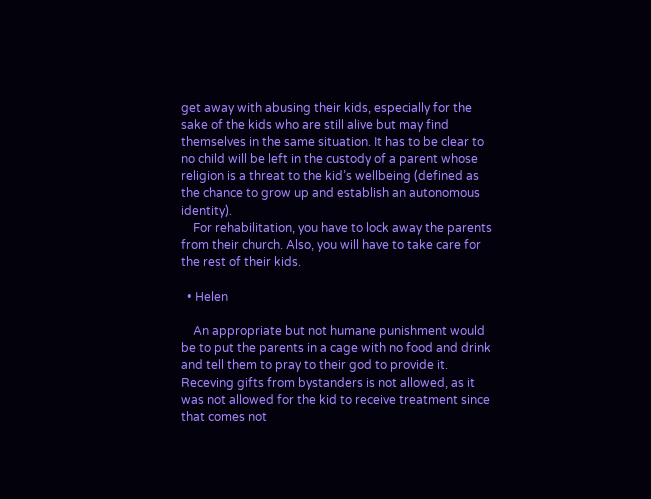get away with abusing their kids, especially for the sake of the kids who are still alive but may find themselves in the same situation. It has to be clear to no child will be left in the custody of a parent whose religion is a threat to the kid’s wellbeing (defined as the chance to grow up and establish an autonomous identity).
    For rehabilitation, you have to lock away the parents from their church. Also, you will have to take care for the rest of their kids.

  • Helen

    An appropriate but not humane punishment would be to put the parents in a cage with no food and drink and tell them to pray to their god to provide it. Receving gifts from bystanders is not allowed, as it was not allowed for the kid to receive treatment since that comes not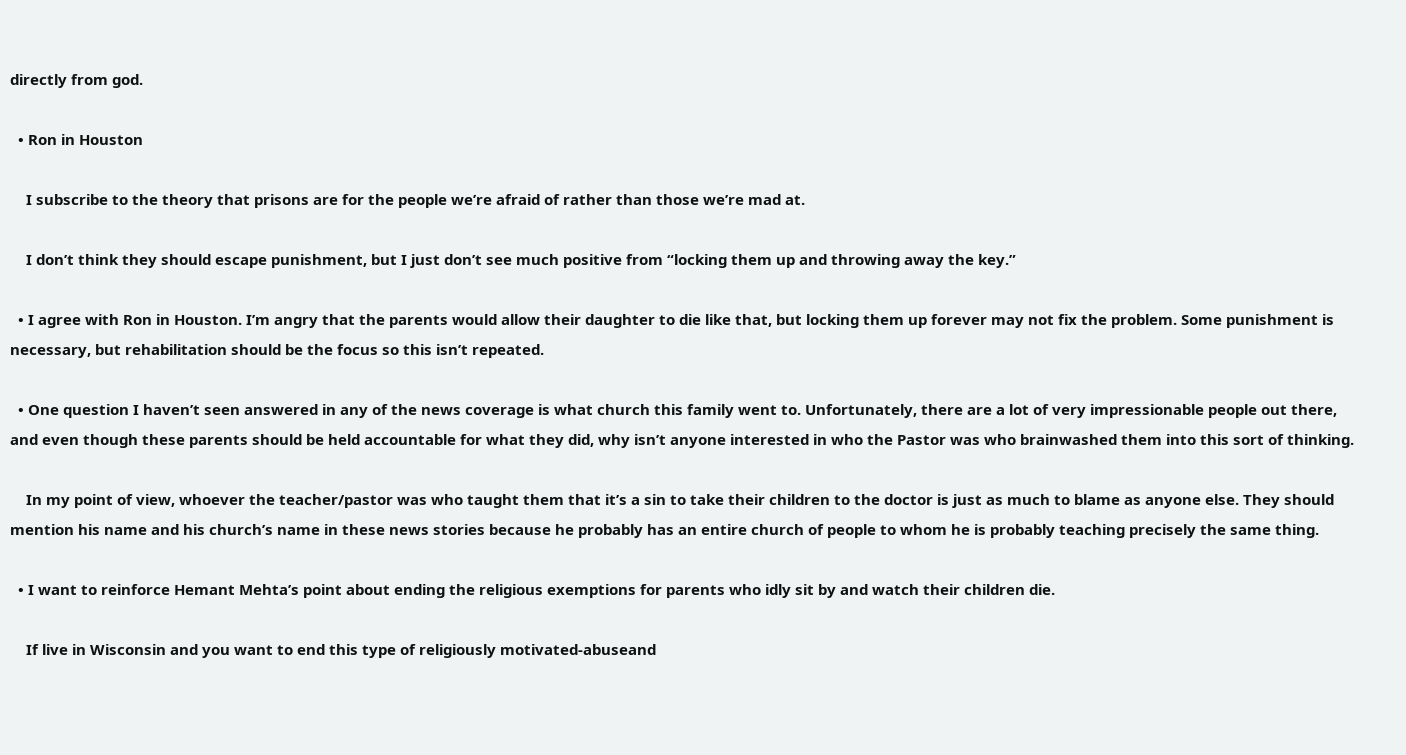directly from god.

  • Ron in Houston

    I subscribe to the theory that prisons are for the people we’re afraid of rather than those we’re mad at.

    I don’t think they should escape punishment, but I just don’t see much positive from “locking them up and throwing away the key.”

  • I agree with Ron in Houston. I’m angry that the parents would allow their daughter to die like that, but locking them up forever may not fix the problem. Some punishment is necessary, but rehabilitation should be the focus so this isn’t repeated.

  • One question I haven’t seen answered in any of the news coverage is what church this family went to. Unfortunately, there are a lot of very impressionable people out there, and even though these parents should be held accountable for what they did, why isn’t anyone interested in who the Pastor was who brainwashed them into this sort of thinking.

    In my point of view, whoever the teacher/pastor was who taught them that it’s a sin to take their children to the doctor is just as much to blame as anyone else. They should mention his name and his church’s name in these news stories because he probably has an entire church of people to whom he is probably teaching precisely the same thing.

  • I want to reinforce Hemant Mehta’s point about ending the religious exemptions for parents who idly sit by and watch their children die.

    If live in Wisconsin and you want to end this type of religiously motivated-abuseand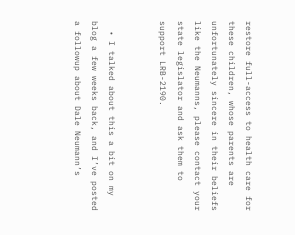restore full-access to health care for these children, whose parents are unfortunately sincere in their beliefs like the Neumanns, please contact your state legislator and ask them to support LRB-2190.


  • I talked about this a bit on my blog a few weeks back, and I’ve posted a followup about Dale Neumann’s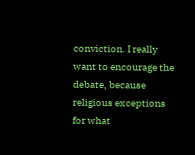conviction. I really want to encourage the debate, because religious exceptions for what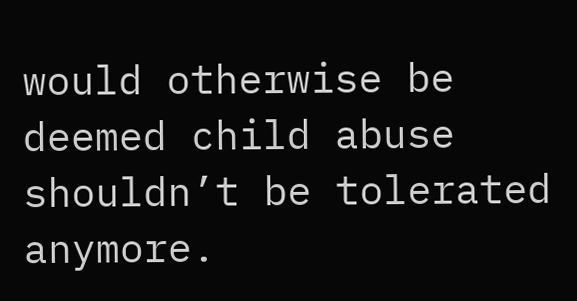would otherwise be deemed child abuse shouldn’t be tolerated anymore.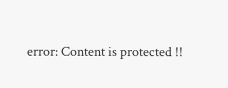error: Content is protected !!